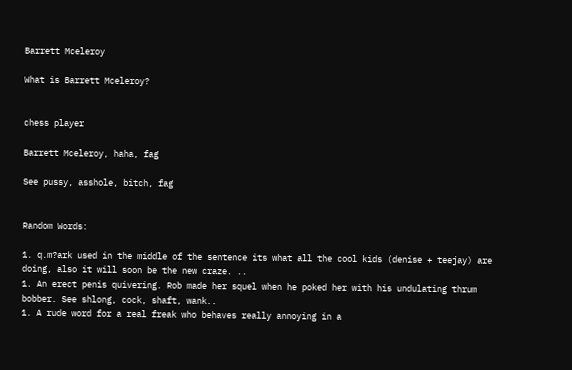Barrett Mceleroy

What is Barrett Mceleroy?


chess player

Barrett Mceleroy, haha, fag

See pussy, asshole, bitch, fag


Random Words:

1. q.m?ark used in the middle of the sentence its what all the cool kids (denise + teejay) are doing, also it will soon be the new craze. ..
1. An erect penis quivering. Rob made her squel when he poked her with his undulating thrum bobber. See shlong, cock, shaft, wank..
1. A rude word for a real freak who behaves really annoying in a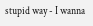stupid way - I wanna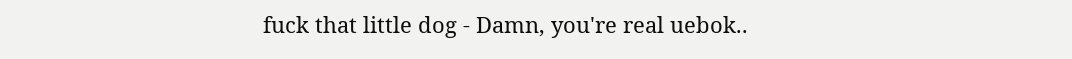fuck that little dog - Damn, you're real uebok..